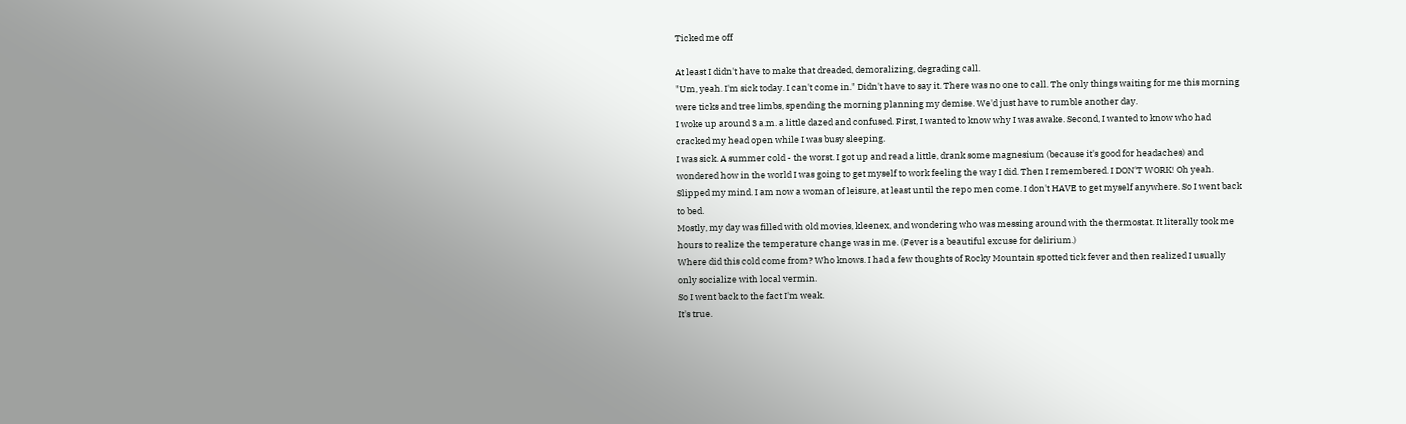Ticked me off

At least I didn't have to make that dreaded, demoralizing, degrading call.
"Um, yeah. I'm sick today. I can't come in." Didn't have to say it. There was no one to call. The only things waiting for me this morning were ticks and tree limbs, spending the morning planning my demise. We'd just have to rumble another day.
I woke up around 3 a.m. a little dazed and confused. First, I wanted to know why I was awake. Second, I wanted to know who had cracked my head open while I was busy sleeping.
I was sick. A summer cold - the worst. I got up and read a little, drank some magnesium (because it's good for headaches) and wondered how in the world I was going to get myself to work feeling the way I did. Then I remembered. I DON'T WORK! Oh yeah. Slipped my mind. I am now a woman of leisure, at least until the repo men come. I don't HAVE to get myself anywhere. So I went back to bed.
Mostly, my day was filled with old movies, kleenex, and wondering who was messing around with the thermostat. It literally took me hours to realize the temperature change was in me. (Fever is a beautiful excuse for delirium.)
Where did this cold come from? Who knows. I had a few thoughts of Rocky Mountain spotted tick fever and then realized I usually only socialize with local vermin.
So I went back to the fact I'm weak.
It's true.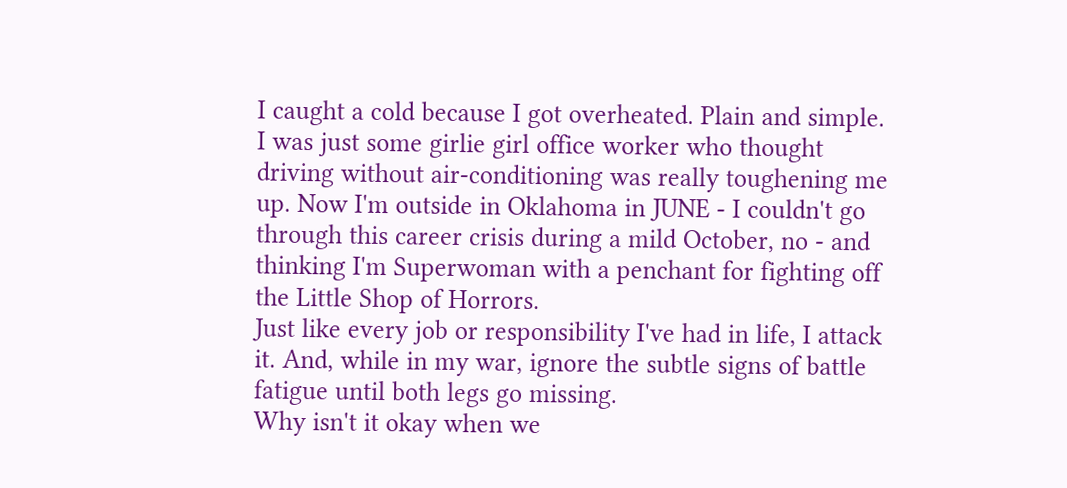I caught a cold because I got overheated. Plain and simple. I was just some girlie girl office worker who thought driving without air-conditioning was really toughening me up. Now I'm outside in Oklahoma in JUNE - I couldn't go through this career crisis during a mild October, no - and thinking I'm Superwoman with a penchant for fighting off the Little Shop of Horrors.
Just like every job or responsibility I've had in life, I attack it. And, while in my war, ignore the subtle signs of battle fatigue until both legs go missing.
Why isn't it okay when we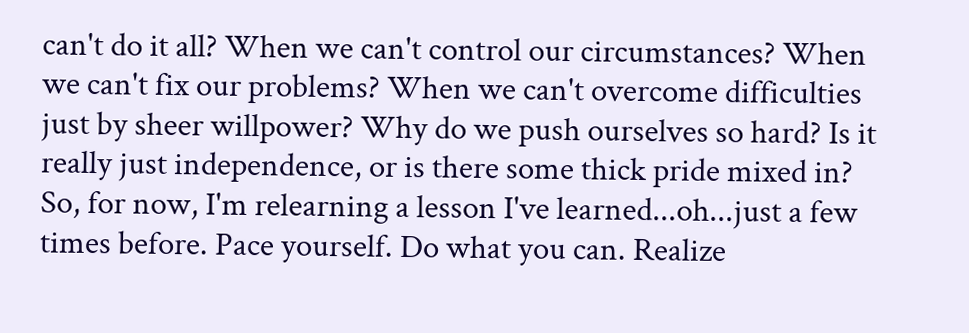can't do it all? When we can't control our circumstances? When we can't fix our problems? When we can't overcome difficulties just by sheer willpower? Why do we push ourselves so hard? Is it really just independence, or is there some thick pride mixed in?
So, for now, I'm relearning a lesson I've learned...oh...just a few times before. Pace yourself. Do what you can. Realize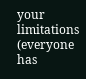your limitations (everyone has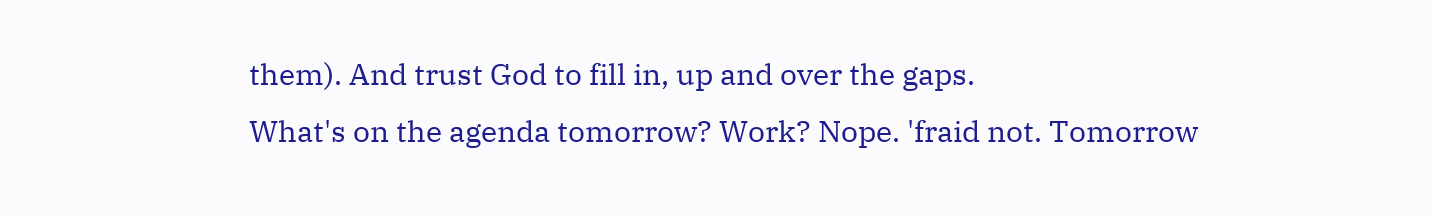them). And trust God to fill in, up and over the gaps.
What's on the agenda tomorrow? Work? Nope. 'fraid not. Tomorrow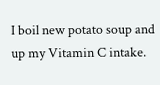I boil new potato soup and up my Vitamin C intake.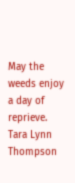May the weeds enjoy a day of reprieve.
Tara Lynn Thompson